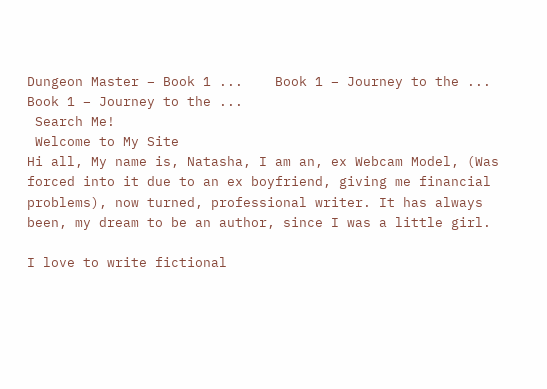Dungeon Master – Book 1 ...    Book 1 – Journey to the ...    Book 1 – Journey to the ...
 Search Me!
 Welcome to My Site
Hi all, My name is, Natasha, I am an, ex Webcam Model, (Was forced into it due to an ex boyfriend, giving me financial problems), now turned, professional writer. It has always been, my dream to be an author, since I was a little girl.

I love to write fictional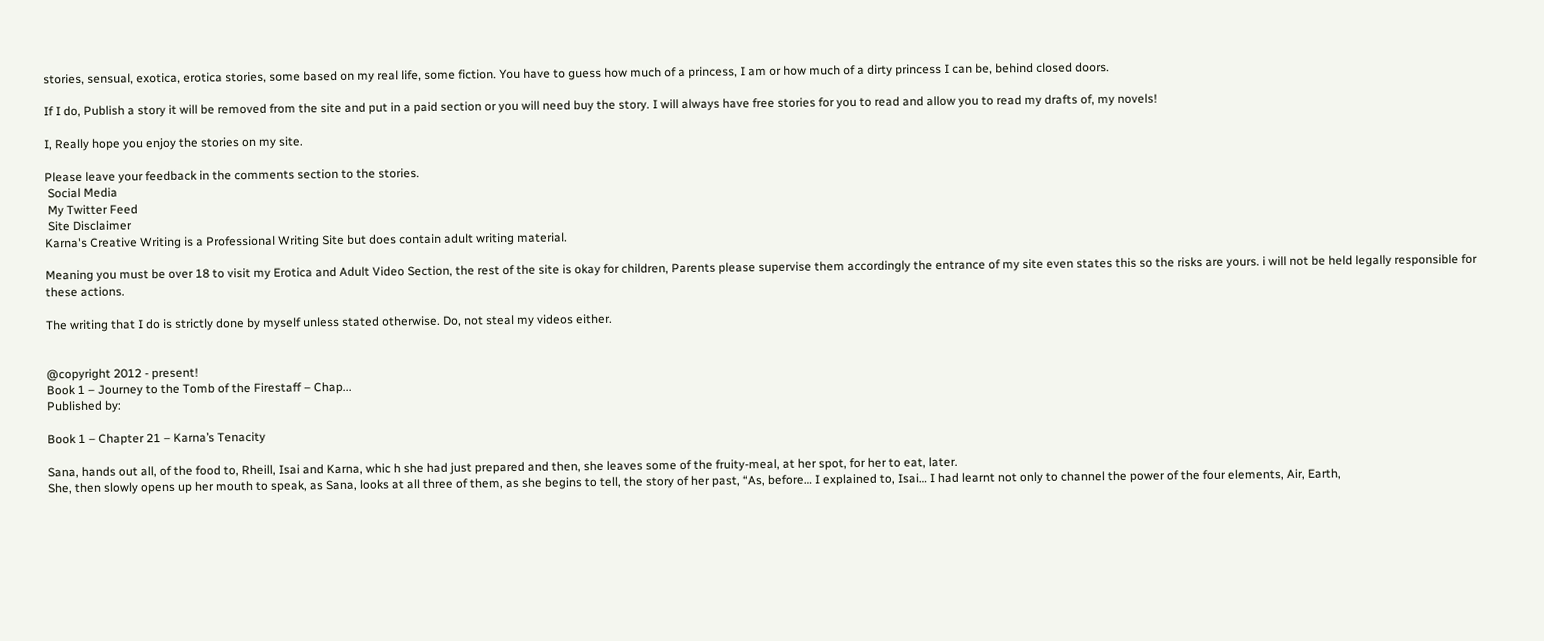stories, sensual, exotica, erotica stories, some based on my real life, some fiction. You have to guess how much of a princess, I am or how much of a dirty princess I can be, behind closed doors.

If I do, Publish a story it will be removed from the site and put in a paid section or you will need buy the story. I will always have free stories for you to read and allow you to read my drafts of, my novels!

I, Really hope you enjoy the stories on my site.

Please leave your feedback in the comments section to the stories.
 Social Media
 My Twitter Feed
 Site Disclaimer
Karna's Creative Writing is a Professional Writing Site but does contain adult writing material.

Meaning you must be over 18 to visit my Erotica and Adult Video Section, the rest of the site is okay for children, Parents please supervise them accordingly the entrance of my site even states this so the risks are yours. i will not be held legally responsible for these actions.

The writing that I do is strictly done by myself unless stated otherwise. Do, not steal my videos either.


@copyright 2012 - present!
Book 1 – Journey to the Tomb of the Firestaff – Chap...
Published by:

Book 1 – Chapter 21 – Karna’s Tenacity

Sana, hands out all, of the food to, Rheill, Isai and Karna, whic h she had just prepared and then, she leaves some of the fruity-meal, at her spot, for her to eat, later.
She, then slowly opens up her mouth to speak, as Sana, looks at all three of them, as she begins to tell, the story of her past, “As, before… I explained to, Isai… I had learnt not only to channel the power of the four elements, Air, Earth,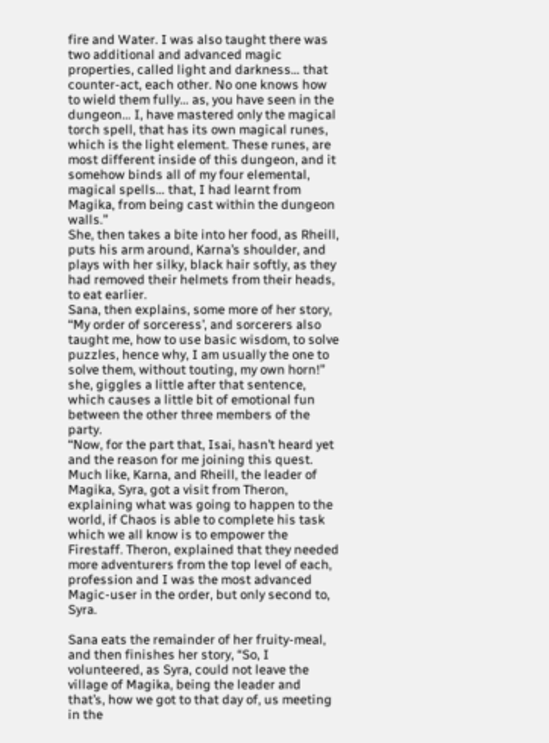fire and Water. I was also taught there was two additional and advanced magic properties, called light and darkness… that counter-act, each other. No one knows how to wield them fully… as, you have seen in the dungeon… I, have mastered only the magical torch spell, that has its own magical runes, which is the light element. These runes, are most different inside of this dungeon, and it somehow binds all of my four elemental, magical spells… that, I had learnt from Magika, from being cast within the dungeon walls.”
She, then takes a bite into her food, as Rheill, puts his arm around, Karna’s shoulder, and plays with her silky, black hair softly, as they had removed their helmets from their heads, to eat earlier.
Sana, then explains, some more of her story, “My order of sorceress’, and sorcerers also taught me, how to use basic wisdom, to solve puzzles, hence why, I am usually the one to solve them, without touting, my own horn!” she, giggles a little after that sentence, which causes a little bit of emotional fun between the other three members of the party.
“Now, for the part that, Isai, hasn’t heard yet and the reason for me joining this quest. Much like, Karna, and Rheill, the leader of Magika, Syra, got a visit from Theron, explaining what was going to happen to the world, if Chaos is able to complete his task which we all know is to empower the Firestaff. Theron, explained that they needed more adventurers from the top level of each, profession and I was the most advanced Magic-user in the order, but only second to, Syra.

Sana eats the remainder of her fruity-meal, and then finishes her story, “So, I volunteered, as Syra, could not leave the village of Magika, being the leader and that’s, how we got to that day of, us meeting in the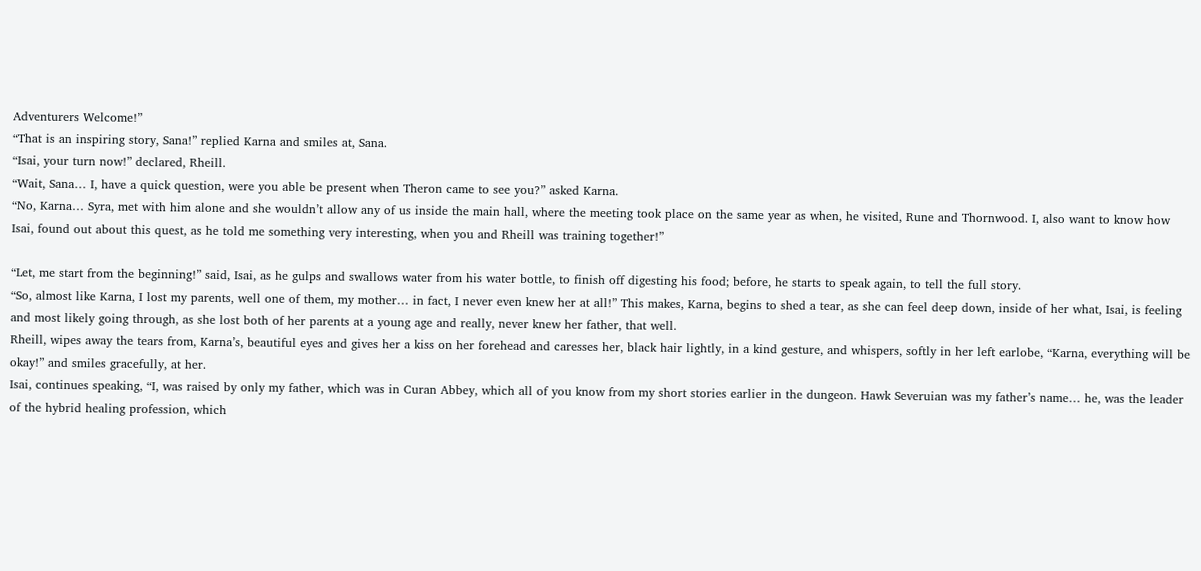Adventurers Welcome!”
“That is an inspiring story, Sana!” replied Karna and smiles at, Sana.
“Isai, your turn now!” declared, Rheill.
“Wait, Sana… I, have a quick question, were you able be present when Theron came to see you?” asked Karna.
“No, Karna… Syra, met with him alone and she wouldn’t allow any of us inside the main hall, where the meeting took place on the same year as when, he visited, Rune and Thornwood. I, also want to know how Isai, found out about this quest, as he told me something very interesting, when you and Rheill was training together!”

“Let, me start from the beginning!” said, Isai, as he gulps and swallows water from his water bottle, to finish off digesting his food; before, he starts to speak again, to tell the full story.
“So, almost like Karna, I lost my parents, well one of them, my mother… in fact, I never even knew her at all!” This makes, Karna, begins to shed a tear, as she can feel deep down, inside of her what, Isai, is feeling and most likely going through, as she lost both of her parents at a young age and really, never knew her father, that well.
Rheill, wipes away the tears from, Karna’s, beautiful eyes and gives her a kiss on her forehead and caresses her, black hair lightly, in a kind gesture, and whispers, softly in her left earlobe, “Karna, everything will be okay!” and smiles gracefully, at her.
Isai, continues speaking, “I, was raised by only my father, which was in Curan Abbey, which all of you know from my short stories earlier in the dungeon. Hawk Severuian was my father’s name… he, was the leader of the hybrid healing profession, which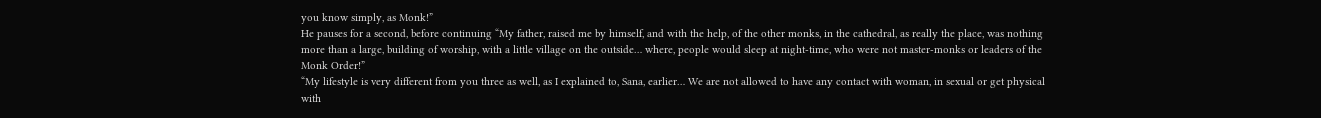you know simply, as Monk!”
He pauses for a second, before continuing “My father, raised me by himself, and with the help, of the other monks, in the cathedral, as really the place, was nothing more than a large, building of worship, with a little village on the outside… where, people would sleep at night-time, who were not master-monks or leaders of the Monk Order!”
“My lifestyle is very different from you three as well, as I explained to, Sana, earlier… We are not allowed to have any contact with woman, in sexual or get physical with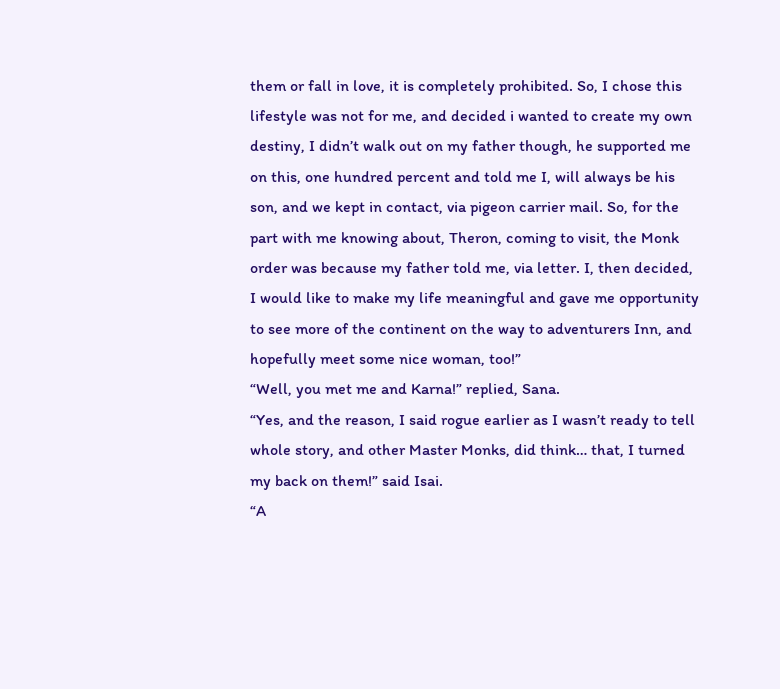them or fall in love, it is completely prohibited. So, I chose this lifestyle was not for me, and decided i wanted to create my own destiny, I didn’t walk out on my father though, he supported me on this, one hundred percent and told me I, will always be his son, and we kept in contact, via pigeon carrier mail. So, for the part with me knowing about, Theron, coming to visit, the Monk order was because my father told me, via letter. I, then decided, I would like to make my life meaningful and gave me opportunity to see more of the continent on the way to adventurers Inn, and hopefully meet some nice woman, too!”
“Well, you met me and Karna!” replied, Sana.
“Yes, and the reason, I said rogue earlier as I wasn’t ready to tell whole story, and other Master Monks, did think… that, I turned my back on them!” said Isai.
“A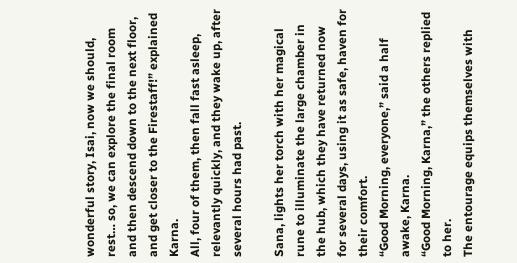wonderful story, Isai, now we should, rest… so, we can explore the final room and then descend down to the next floor, and get closer to the Firestaff!” explained Karna.
All, four of them, then fall fast asleep, relevantly quickly, and they wake up, after several hours had past.

Sana, lights her torch with her magical rune to illuminate the large chamber in the hub, which they have returned now for several days, using it as safe, haven for their comfort.
“Good Morning, everyone,” said a half awake, Karna.
“Good Morning, Karna,” the others replied to her.
The entourage equips themselves with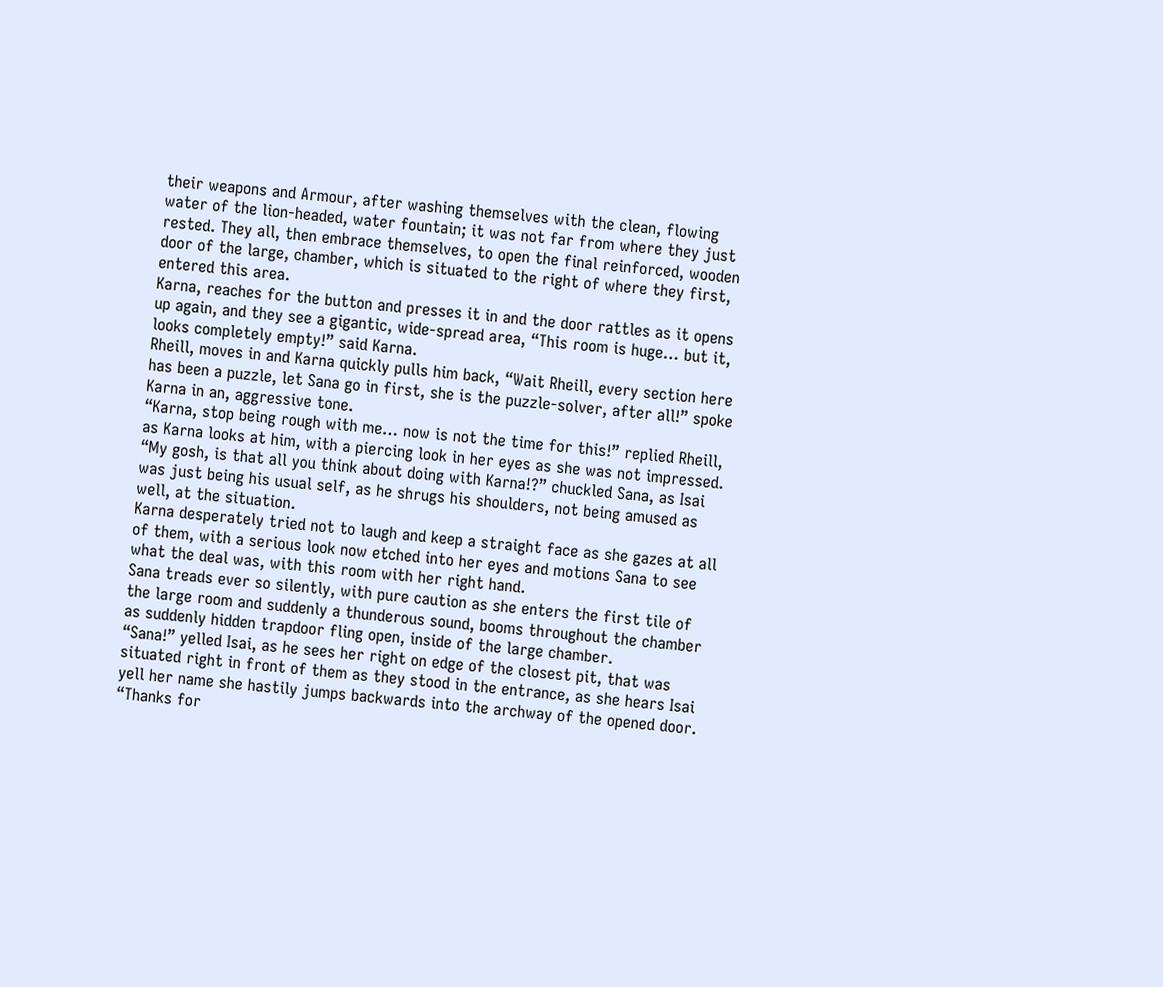their weapons and Armour, after washing themselves with the clean, flowing water of the lion-headed, water fountain; it was not far from where they just rested. They all, then embrace themselves, to open the final reinforced, wooden door of the large, chamber, which is situated to the right of where they first, entered this area.
Karna, reaches for the button and presses it in and the door rattles as it opens up again, and they see a gigantic, wide-spread area, “This room is huge… but it, looks completely empty!” said Karna.
Rheill, moves in and Karna quickly pulls him back, “Wait Rheill, every section here has been a puzzle, let Sana go in first, she is the puzzle-solver, after all!” spoke Karna in an, aggressive tone.
“Karna, stop being rough with me… now is not the time for this!” replied Rheill, as Karna looks at him, with a piercing look in her eyes as she was not impressed.
“My gosh, is that all you think about doing with Karna!?” chuckled Sana, as Isai was just being his usual self, as he shrugs his shoulders, not being amused as well, at the situation.
Karna desperately tried not to laugh and keep a straight face as she gazes at all of them, with a serious look now etched into her eyes and motions Sana to see what the deal was, with this room with her right hand.
Sana treads ever so silently, with pure caution as she enters the first tile of the large room and suddenly a thunderous sound, booms throughout the chamber as suddenly hidden trapdoor fling open, inside of the large chamber.
“Sana!” yelled Isai, as he sees her right on edge of the closest pit, that was situated right in front of them as they stood in the entrance, as she hears Isai yell her name she hastily jumps backwards into the archway of the opened door.
“Thanks for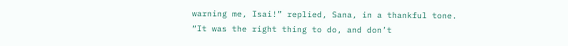warning me, Isai!” replied, Sana, in a thankful tone.
“It was the right thing to do, and don’t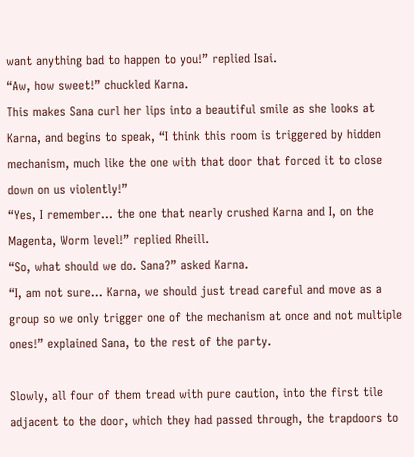want anything bad to happen to you!” replied Isai.
“Aw, how sweet!” chuckled Karna.
This makes Sana curl her lips into a beautiful smile as she looks at Karna, and begins to speak, “I think this room is triggered by hidden mechanism, much like the one with that door that forced it to close down on us violently!”
“Yes, I remember… the one that nearly crushed Karna and I, on the Magenta, Worm level!” replied Rheill.
“So, what should we do. Sana?” asked Karna.
“I, am not sure… Karna, we should just tread careful and move as a group so we only trigger one of the mechanism at once and not multiple ones!” explained Sana, to the rest of the party.

Slowly, all four of them tread with pure caution, into the first tile adjacent to the door, which they had passed through, the trapdoors to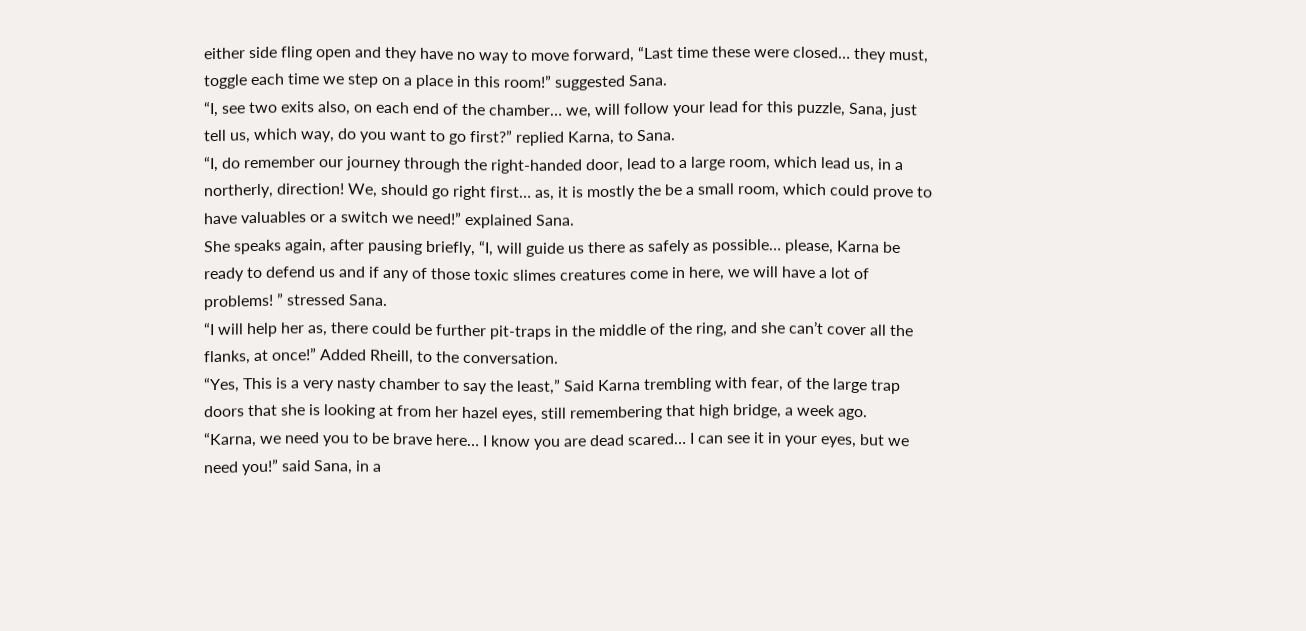either side fling open and they have no way to move forward, “Last time these were closed… they must, toggle each time we step on a place in this room!” suggested Sana.
“I, see two exits also, on each end of the chamber… we, will follow your lead for this puzzle, Sana, just tell us, which way, do you want to go first?” replied Karna, to Sana.
“I, do remember our journey through the right-handed door, lead to a large room, which lead us, in a northerly, direction! We, should go right first… as, it is mostly the be a small room, which could prove to have valuables or a switch we need!” explained Sana.
She speaks again, after pausing briefly, “I, will guide us there as safely as possible… please, Karna be ready to defend us and if any of those toxic slimes creatures come in here, we will have a lot of problems! ” stressed Sana.
“I will help her as, there could be further pit-traps in the middle of the ring, and she can’t cover all the flanks, at once!” Added Rheill, to the conversation.
“Yes, This is a very nasty chamber to say the least,” Said Karna trembling with fear, of the large trap doors that she is looking at from her hazel eyes, still remembering that high bridge, a week ago.
“Karna, we need you to be brave here… I know you are dead scared… I can see it in your eyes, but we need you!” said Sana, in a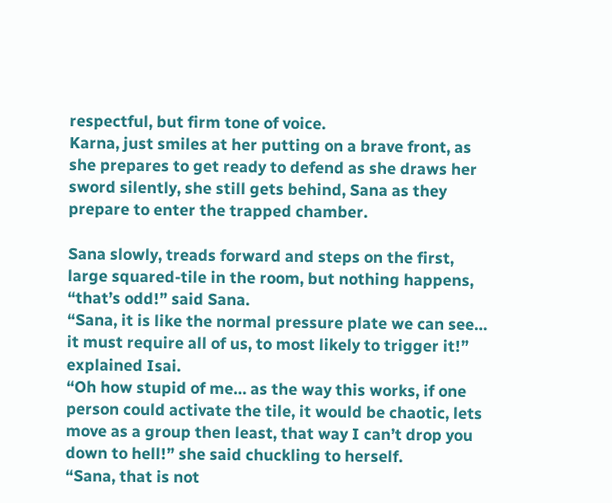respectful, but firm tone of voice.
Karna, just smiles at her putting on a brave front, as she prepares to get ready to defend as she draws her sword silently, she still gets behind, Sana as they prepare to enter the trapped chamber.

Sana slowly, treads forward and steps on the first, large squared-tile in the room, but nothing happens, “that’s odd!” said Sana.
“Sana, it is like the normal pressure plate we can see… it must require all of us, to most likely to trigger it!” explained Isai.
“Oh how stupid of me… as the way this works, if one person could activate the tile, it would be chaotic, lets move as a group then least, that way I can’t drop you down to hell!” she said chuckling to herself.
“Sana, that is not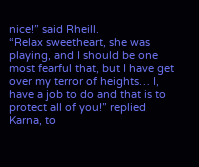nice!” said Rheill.
“Relax sweetheart, she was playing, and I should be one most fearful that, but I have get over my terror of heights… I, have a job to do and that is to protect all of you!” replied Karna, to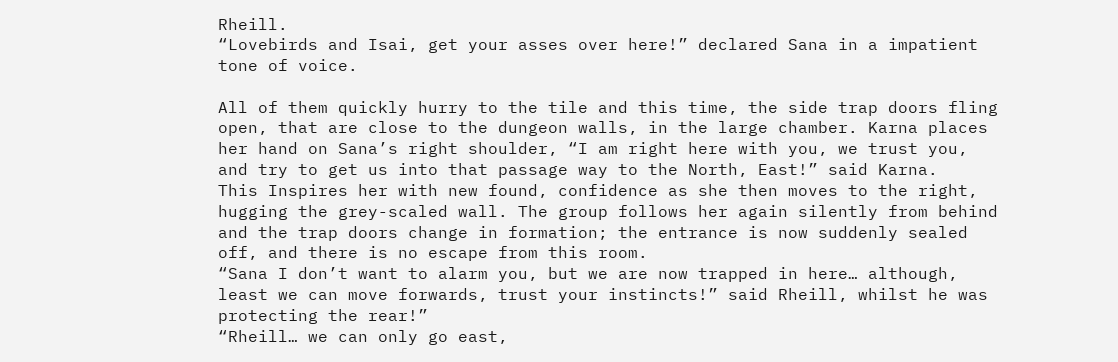Rheill.
“Lovebirds and Isai, get your asses over here!” declared Sana in a impatient tone of voice.

All of them quickly hurry to the tile and this time, the side trap doors fling open, that are close to the dungeon walls, in the large chamber. Karna places her hand on Sana’s right shoulder, “I am right here with you, we trust you, and try to get us into that passage way to the North, East!” said Karna.
This Inspires her with new found, confidence as she then moves to the right, hugging the grey-scaled wall. The group follows her again silently from behind and the trap doors change in formation; the entrance is now suddenly sealed off, and there is no escape from this room.
“Sana I don’t want to alarm you, but we are now trapped in here… although, least we can move forwards, trust your instincts!” said Rheill, whilst he was protecting the rear!”
“Rheill… we can only go east,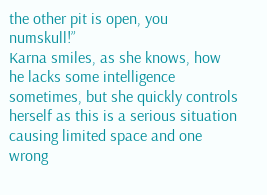the other pit is open, you numskull!”
Karna smiles, as she knows, how he lacks some intelligence sometimes, but she quickly controls herself as this is a serious situation causing limited space and one wrong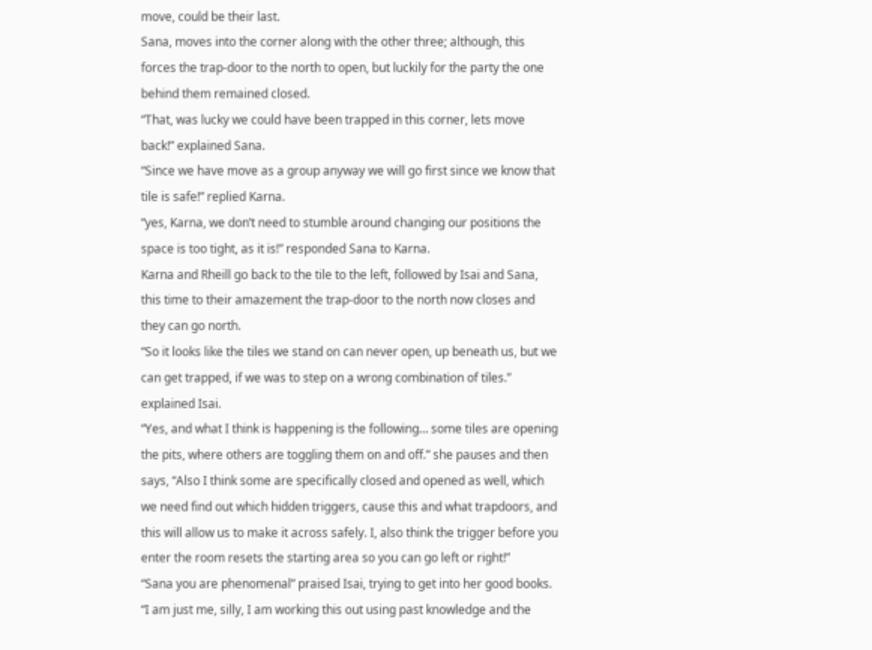move, could be their last.
Sana, moves into the corner along with the other three; although, this forces the trap-door to the north to open, but luckily for the party the one behind them remained closed.
“That, was lucky we could have been trapped in this corner, lets move back!” explained Sana.
“Since we have move as a group anyway we will go first since we know that tile is safe!” replied Karna.
“yes, Karna, we don’t need to stumble around changing our positions the space is too tight, as it is!” responded Sana to Karna.
Karna and Rheill go back to the tile to the left, followed by Isai and Sana, this time to their amazement the trap-door to the north now closes and they can go north.
“So it looks like the tiles we stand on can never open, up beneath us, but we can get trapped, if we was to step on a wrong combination of tiles.” explained Isai.
“Yes, and what I think is happening is the following… some tiles are opening the pits, where others are toggling them on and off.” she pauses and then says, “Also I think some are specifically closed and opened as well, which we need find out which hidden triggers, cause this and what trapdoors, and this will allow us to make it across safely. I, also think the trigger before you enter the room resets the starting area so you can go left or right!”
“Sana you are phenomenal” praised Isai, trying to get into her good books.
“I am just me, silly, I am working this out using past knowledge and the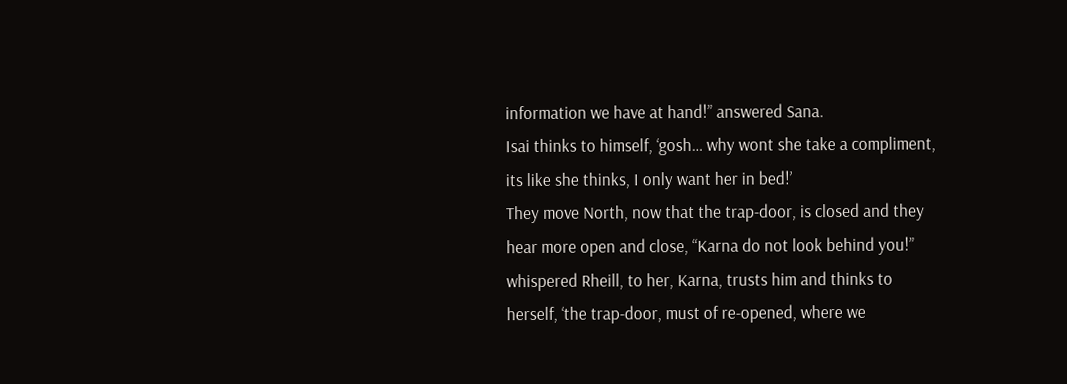information we have at hand!” answered Sana.
Isai thinks to himself, ‘gosh… why wont she take a compliment, its like she thinks, I only want her in bed!’
They move North, now that the trap-door, is closed and they hear more open and close, “Karna do not look behind you!” whispered Rheill, to her, Karna, trusts him and thinks to herself, ‘the trap-door, must of re-opened, where we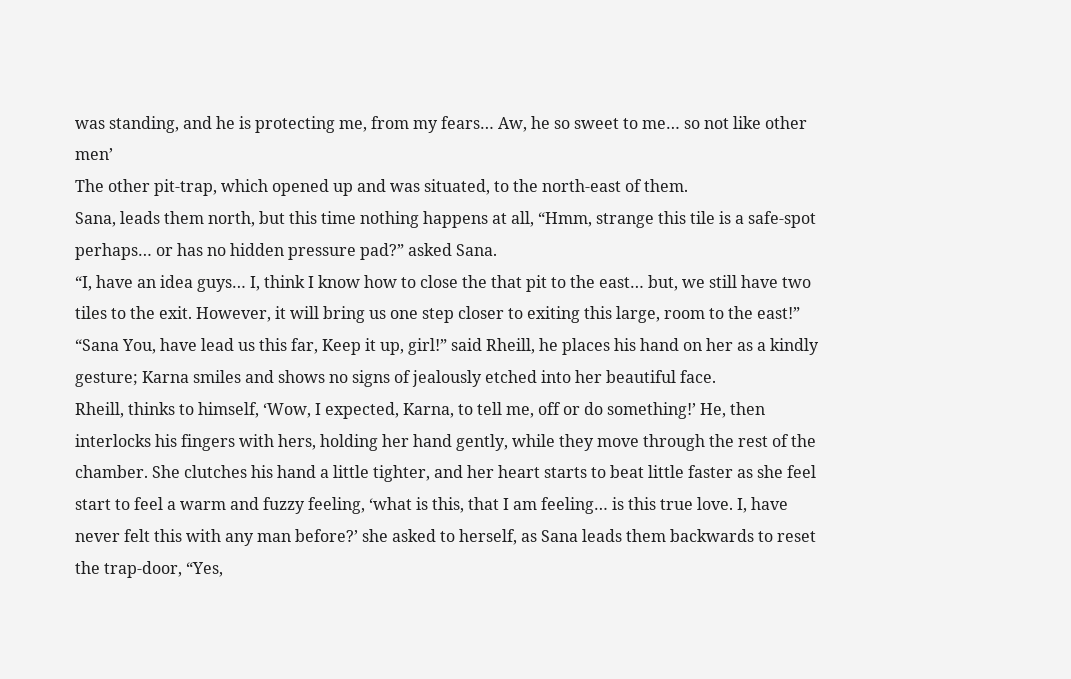was standing, and he is protecting me, from my fears… Aw, he so sweet to me… so not like other men’
The other pit-trap, which opened up and was situated, to the north-east of them.
Sana, leads them north, but this time nothing happens at all, “Hmm, strange this tile is a safe-spot perhaps… or has no hidden pressure pad?” asked Sana.
“I, have an idea guys… I, think I know how to close the that pit to the east… but, we still have two tiles to the exit. However, it will bring us one step closer to exiting this large, room to the east!”
“Sana You, have lead us this far, Keep it up, girl!” said Rheill, he places his hand on her as a kindly gesture; Karna smiles and shows no signs of jealously etched into her beautiful face.
Rheill, thinks to himself, ‘Wow, I expected, Karna, to tell me, off or do something!’ He, then interlocks his fingers with hers, holding her hand gently, while they move through the rest of the chamber. She clutches his hand a little tighter, and her heart starts to beat little faster as she feel start to feel a warm and fuzzy feeling, ‘what is this, that I am feeling… is this true love. I, have never felt this with any man before?’ she asked to herself, as Sana leads them backwards to reset the trap-door, “Yes,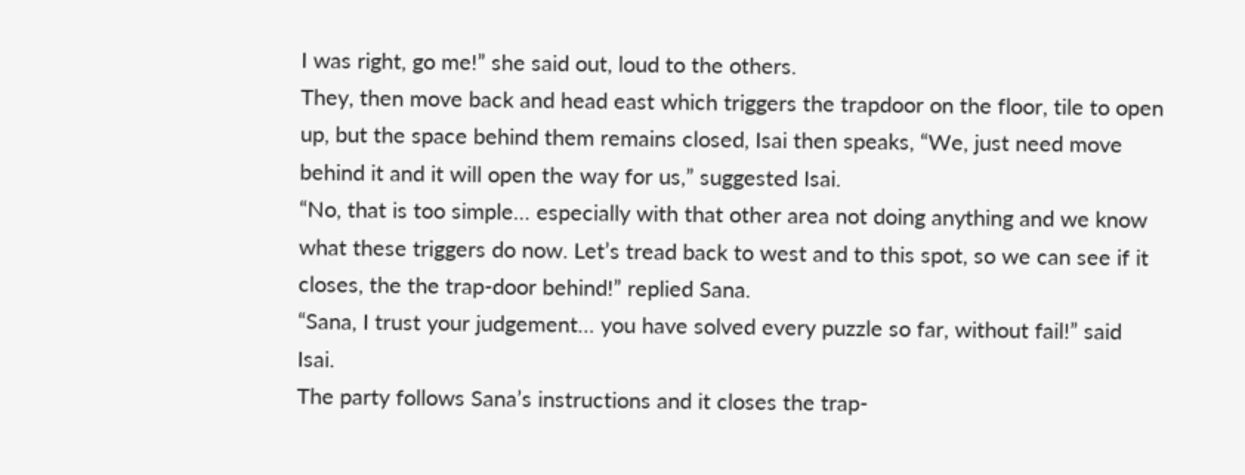I was right, go me!” she said out, loud to the others.
They, then move back and head east which triggers the trapdoor on the floor, tile to open up, but the space behind them remains closed, Isai then speaks, “We, just need move behind it and it will open the way for us,” suggested Isai.
“No, that is too simple… especially with that other area not doing anything and we know what these triggers do now. Let’s tread back to west and to this spot, so we can see if it closes, the the trap-door behind!” replied Sana.
“Sana, I trust your judgement… you have solved every puzzle so far, without fail!” said Isai.
The party follows Sana’s instructions and it closes the trap-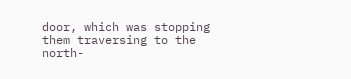door, which was stopping them traversing to the north-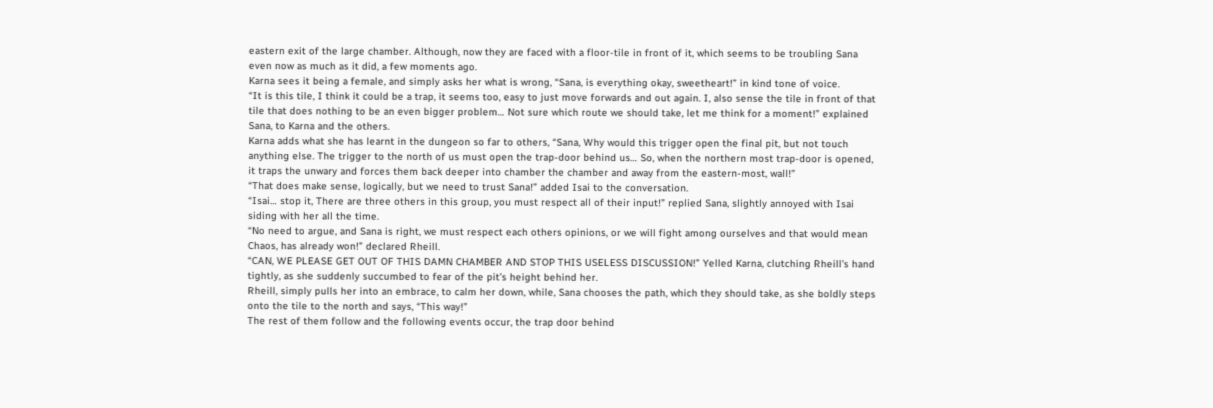eastern exit of the large chamber. Although, now they are faced with a floor-tile in front of it, which seems to be troubling Sana even now as much as it did, a few moments ago.
Karna sees it being a female, and simply asks her what is wrong, “Sana, is everything okay, sweetheart!” in kind tone of voice.
“It is this tile, I think it could be a trap, it seems too, easy to just move forwards and out again. I, also sense the tile in front of that tile that does nothing to be an even bigger problem… Not sure which route we should take, let me think for a moment!” explained Sana, to Karna and the others.
Karna adds what she has learnt in the dungeon so far to others, “Sana, Why would this trigger open the final pit, but not touch anything else. The trigger to the north of us must open the trap-door behind us… So, when the northern most trap-door is opened, it traps the unwary and forces them back deeper into chamber the chamber and away from the eastern-most, wall!”
“That does make sense, logically, but we need to trust Sana!” added Isai to the conversation.
“Isai… stop it, There are three others in this group, you must respect all of their input!” replied Sana, slightly annoyed with Isai siding with her all the time.
“No need to argue, and Sana is right, we must respect each others opinions, or we will fight among ourselves and that would mean Chaos, has already won!” declared Rheill.
“CAN, WE PLEASE GET OUT OF THIS DAMN CHAMBER AND STOP THIS USELESS DISCUSSION!” Yelled Karna, clutching Rheill’s hand tightly, as she suddenly succumbed to fear of the pit’s height behind her.
Rheill, simply pulls her into an embrace, to calm her down, while, Sana chooses the path, which they should take, as she boldly steps onto the tile to the north and says, “This way!”
The rest of them follow and the following events occur, the trap door behind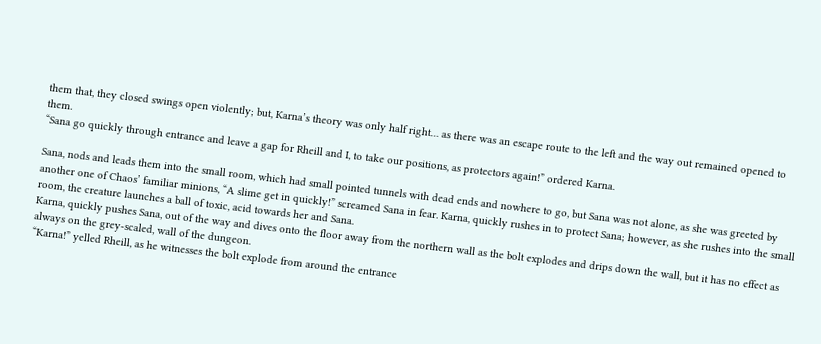them that, they closed swings open violently; but, Karna’s theory was only half right… as there was an escape route to the left and the way out remained opened to them.
“Sana go quickly through entrance and leave a gap for Rheill and I, to take our positions, as protectors again!” ordered Karna.

Sana, nods and leads them into the small room, which had small pointed tunnels with dead ends and nowhere to go, but Sana was not alone, as she was greeted by another one of Chaos’ familiar minions, “A slime get in quickly!” screamed Sana in fear. Karna, quickly rushes in to protect Sana; however, as she rushes into the small room, the creature launches a ball of toxic, acid towards her and Sana.
Karna, quickly pushes Sana, out of the way and dives onto the floor away from the northern wall as the bolt explodes and drips down the wall, but it has no effect as always on the grey-scaled, wall of the dungeon.
“Karna!” yelled Rheill, as he witnesses the bolt explode from around the entrance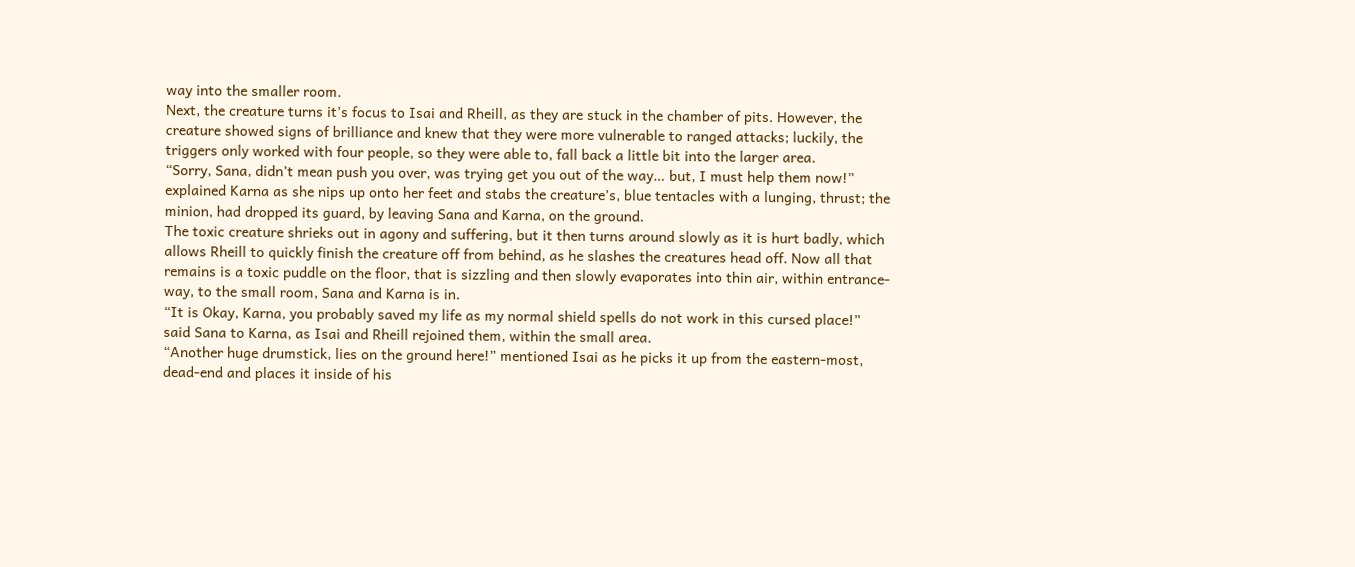way into the smaller room.
Next, the creature turns it’s focus to Isai and Rheill, as they are stuck in the chamber of pits. However, the creature showed signs of brilliance and knew that they were more vulnerable to ranged attacks; luckily, the triggers only worked with four people, so they were able to, fall back a little bit into the larger area.
“Sorry, Sana, didn’t mean push you over, was trying get you out of the way… but, I must help them now!” explained Karna as she nips up onto her feet and stabs the creature’s, blue tentacles with a lunging, thrust; the minion, had dropped its guard, by leaving Sana and Karna, on the ground.
The toxic creature shrieks out in agony and suffering, but it then turns around slowly as it is hurt badly, which allows Rheill to quickly finish the creature off from behind, as he slashes the creatures head off. Now all that remains is a toxic puddle on the floor, that is sizzling and then slowly evaporates into thin air, within entrance-way, to the small room, Sana and Karna is in.
“It is Okay, Karna, you probably saved my life as my normal shield spells do not work in this cursed place!” said Sana to Karna, as Isai and Rheill rejoined them, within the small area.
“Another huge drumstick, lies on the ground here!” mentioned Isai as he picks it up from the eastern-most, dead-end and places it inside of his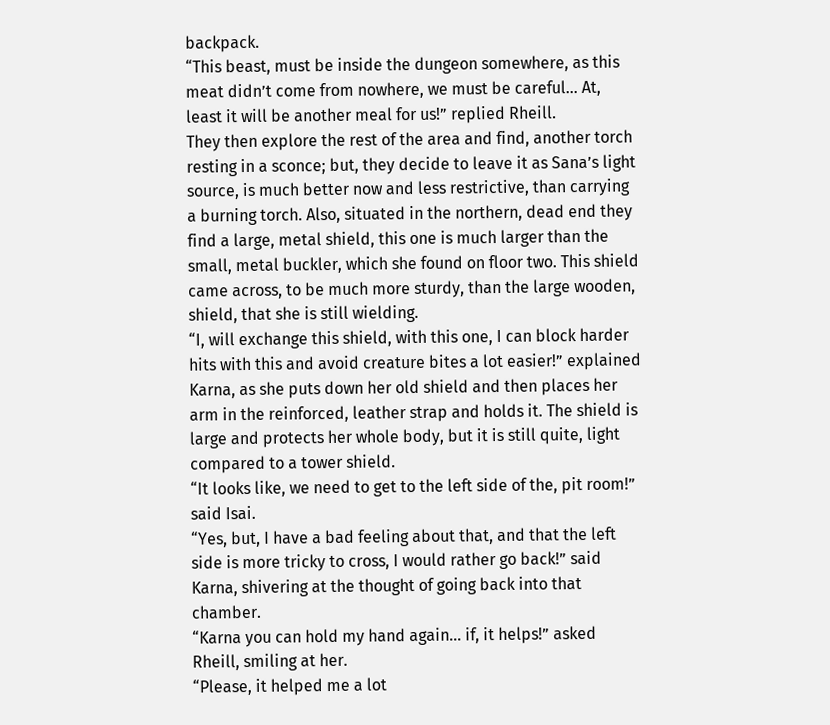backpack.
“This beast, must be inside the dungeon somewhere, as this meat didn’t come from nowhere, we must be careful… At, least it will be another meal for us!” replied Rheill.
They then explore the rest of the area and find, another torch resting in a sconce; but, they decide to leave it as Sana’s light source, is much better now and less restrictive, than carrying a burning torch. Also, situated in the northern, dead end they find a large, metal shield, this one is much larger than the small, metal buckler, which she found on floor two. This shield came across, to be much more sturdy, than the large wooden, shield, that she is still wielding.
“I, will exchange this shield, with this one, I can block harder hits with this and avoid creature bites a lot easier!” explained Karna, as she puts down her old shield and then places her arm in the reinforced, leather strap and holds it. The shield is large and protects her whole body, but it is still quite, light compared to a tower shield.
“It looks like, we need to get to the left side of the, pit room!” said Isai.
“Yes, but, I have a bad feeling about that, and that the left side is more tricky to cross, I would rather go back!” said Karna, shivering at the thought of going back into that chamber.
“Karna you can hold my hand again… if, it helps!” asked Rheill, smiling at her.
“Please, it helped me a lot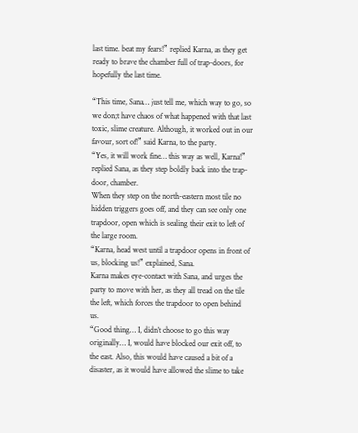last time. beat my fears!” replied Karna, as they get ready to brave the chamber full of trap-doors, for hopefully the last time.

“This time, Sana… just tell me, which way to go, so we don;t have chaos of what happened with that last toxic, slime creature. Although, it worked out in our favour, sort of!” said Karna, to the party.
“Yes, it will work fine… this way as well, Karna!” replied Sana, as they step boldly back into the trap-door, chamber.
When they step on the north-eastern most tile no hidden triggers goes off, and they can see only one trapdoor, open which is sealing their exit to left of the large room.
“Karna, head west until a trapdoor opens in front of us, blocking us!” explained, Sana.
Karna makes eye-contact with Sana, and urges the party to move with her, as they all tread on the tile the left, which forces the trapdoor to open behind us.
“Good thing… I, didn’t choose to go this way originally… I, would have blocked our exit off, to the east. Also, this would have caused a bit of a disaster, as it would have allowed the slime to take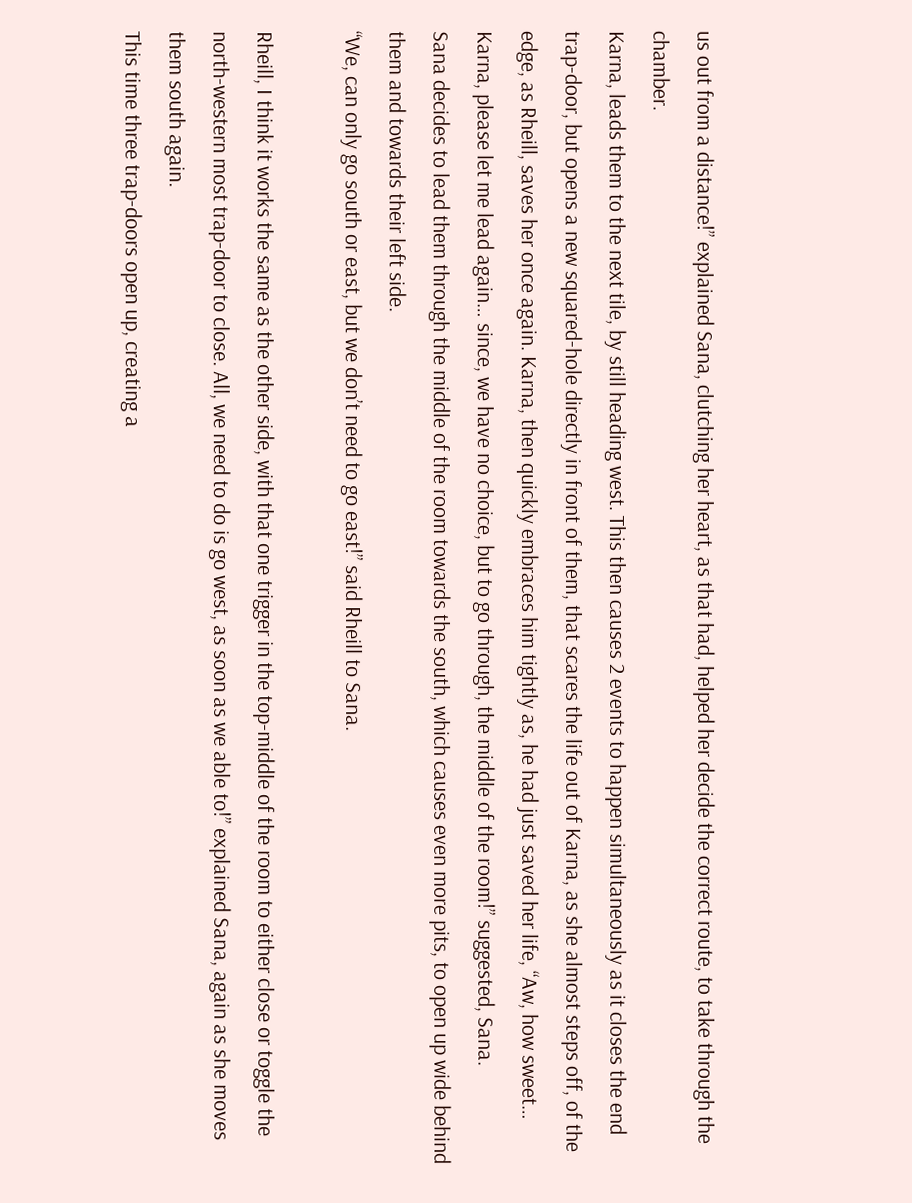us out from a distance!” explained Sana, clutching her heart, as that had, helped her decide the correct route, to take through the chamber.
Karna, leads them to the next tile, by still heading west. This then causes 2 events to happen simultaneously as it closes the end trap-door, but opens a new squared-hole directly in front of them, that scares the life out of Karna, as she almost steps off, of the edge, as Rheill, saves her once again. Karna, then quickly embraces him tightly as, he had just saved her life, “Aw, how sweet… Karna, please let me lead again… since, we have no choice, but to go through, the middle of the room!” suggested, Sana.
Sana decides to lead them through the middle of the room towards the south, which causes even more pits, to open up wide behind them and towards their left side.
“We, can only go south or east, but we don’t need to go east!” said Rheill to Sana.

Rheill, I think it works the same as the other side, with that one trigger in the top-middle of the room to either close or toggle the north-western most trap-door to close. All, we need to do is go west, as soon as we able to!” explained Sana, again as she moves them south again.
This time three trap-doors open up, creating a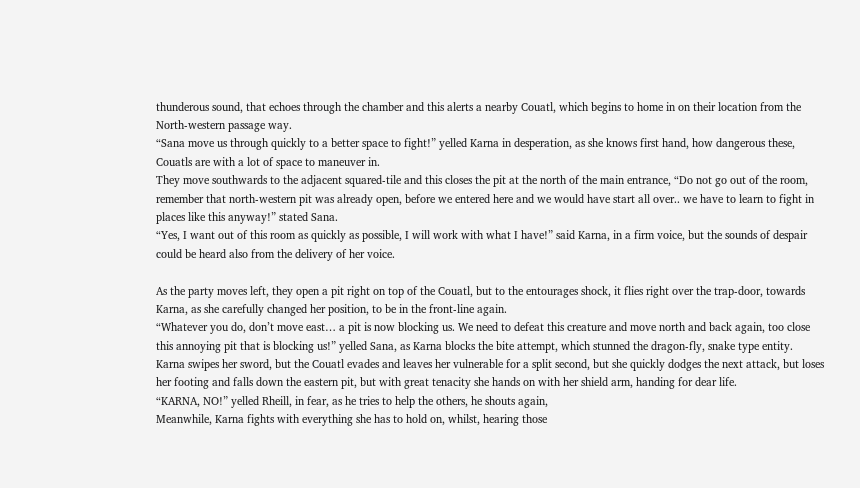thunderous sound, that echoes through the chamber and this alerts a nearby Couatl, which begins to home in on their location from the North-western passage way.
“Sana move us through quickly to a better space to fight!” yelled Karna in desperation, as she knows first hand, how dangerous these, Couatls are with a lot of space to maneuver in.
They move southwards to the adjacent squared-tile and this closes the pit at the north of the main entrance, “Do not go out of the room, remember that north-western pit was already open, before we entered here and we would have start all over.. we have to learn to fight in places like this anyway!” stated Sana.
“Yes, I want out of this room as quickly as possible, I will work with what I have!” said Karna, in a firm voice, but the sounds of despair could be heard also from the delivery of her voice.

As the party moves left, they open a pit right on top of the Couatl, but to the entourages shock, it flies right over the trap-door, towards Karna, as she carefully changed her position, to be in the front-line again.
“Whatever you do, don’t move east… a pit is now blocking us. We need to defeat this creature and move north and back again, too close this annoying pit that is blocking us!” yelled Sana, as Karna blocks the bite attempt, which stunned the dragon-fly, snake type entity.
Karna swipes her sword, but the Couatl evades and leaves her vulnerable for a split second, but she quickly dodges the next attack, but loses her footing and falls down the eastern pit, but with great tenacity she hands on with her shield arm, handing for dear life.
“KARNA, NO!” yelled Rheill, in fear, as he tries to help the others, he shouts again,
Meanwhile, Karna fights with everything she has to hold on, whilst, hearing those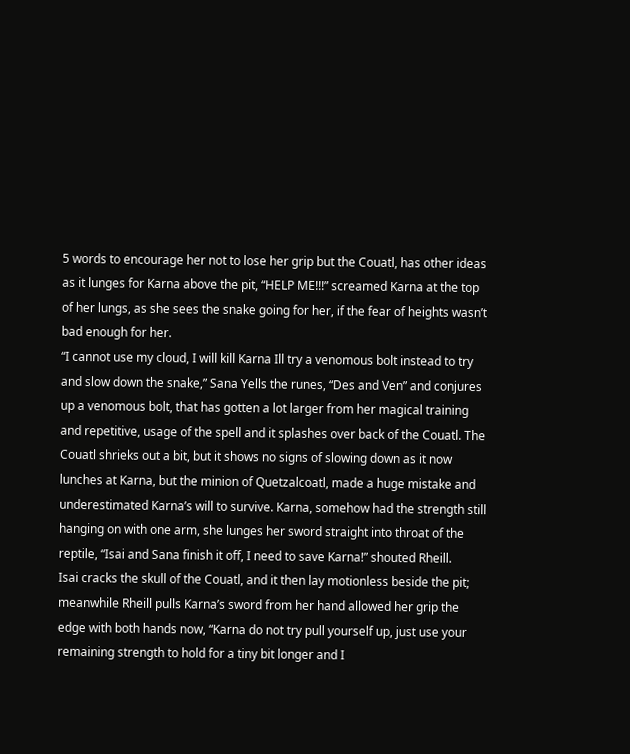5 words to encourage her not to lose her grip but the Couatl, has other ideas as it lunges for Karna above the pit, “HELP ME!!!” screamed Karna at the top of her lungs, as she sees the snake going for her, if the fear of heights wasn’t bad enough for her.
“I cannot use my cloud, I will kill Karna Ill try a venomous bolt instead to try and slow down the snake,” Sana Yells the runes, “Des and Ven” and conjures up a venomous bolt, that has gotten a lot larger from her magical training and repetitive, usage of the spell and it splashes over back of the Couatl. The Couatl shrieks out a bit, but it shows no signs of slowing down as it now lunches at Karna, but the minion of Quetzalcoatl, made a huge mistake and underestimated Karna’s will to survive. Karna, somehow had the strength still hanging on with one arm, she lunges her sword straight into throat of the reptile, “Isai and Sana finish it off, I need to save Karna!” shouted Rheill.
Isai cracks the skull of the Couatl, and it then lay motionless beside the pit; meanwhile Rheill pulls Karna’s sword from her hand allowed her grip the edge with both hands now, “Karna do not try pull yourself up, just use your remaining strength to hold for a tiny bit longer and I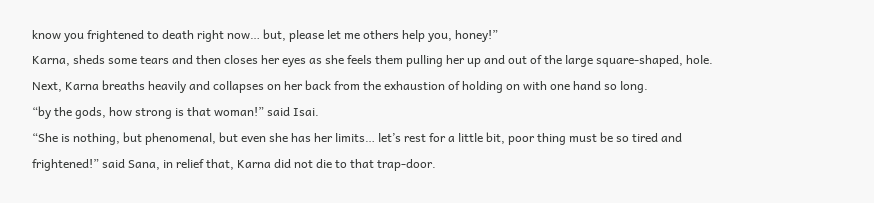know you frightened to death right now… but, please let me others help you, honey!”
Karna, sheds some tears and then closes her eyes as she feels them pulling her up and out of the large square-shaped, hole. Next, Karna breaths heavily and collapses on her back from the exhaustion of holding on with one hand so long.
“by the gods, how strong is that woman!” said Isai.
“She is nothing, but phenomenal, but even she has her limits… let’s rest for a little bit, poor thing must be so tired and frightened!” said Sana, in relief that, Karna did not die to that trap-door.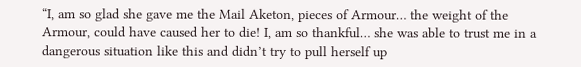“I, am so glad she gave me the Mail Aketon, pieces of Armour… the weight of the Armour, could have caused her to die! I, am so thankful… she was able to trust me in a dangerous situation like this and didn’t try to pull herself up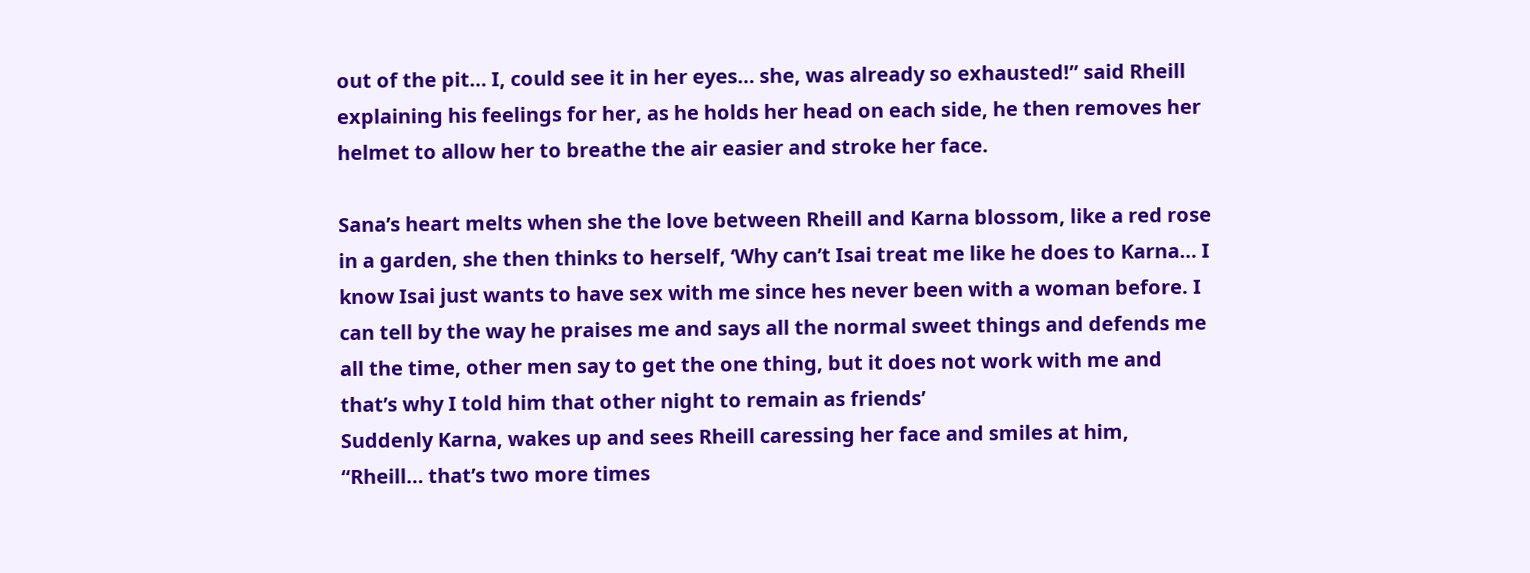out of the pit… I, could see it in her eyes… she, was already so exhausted!” said Rheill explaining his feelings for her, as he holds her head on each side, he then removes her helmet to allow her to breathe the air easier and stroke her face.

Sana’s heart melts when she the love between Rheill and Karna blossom, like a red rose in a garden, she then thinks to herself, ‘Why can’t Isai treat me like he does to Karna… I know Isai just wants to have sex with me since hes never been with a woman before. I can tell by the way he praises me and says all the normal sweet things and defends me all the time, other men say to get the one thing, but it does not work with me and that’s why I told him that other night to remain as friends’
Suddenly Karna, wakes up and sees Rheill caressing her face and smiles at him,
“Rheill… that’s two more times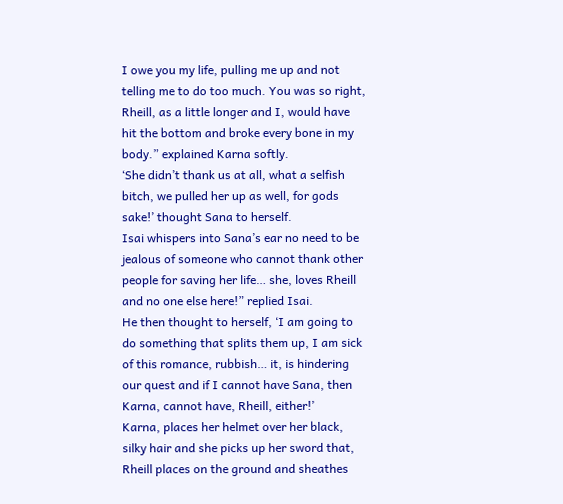I owe you my life, pulling me up and not telling me to do too much. You was so right, Rheill, as a little longer and I, would have hit the bottom and broke every bone in my body.” explained Karna softly.
‘She didn’t thank us at all, what a selfish bitch, we pulled her up as well, for gods sake!’ thought Sana to herself.
Isai whispers into Sana’s ear no need to be jealous of someone who cannot thank other people for saving her life… she, loves Rheill and no one else here!” replied Isai.
He then thought to herself, ‘I am going to do something that splits them up, I am sick of this romance, rubbish… it, is hindering our quest and if I cannot have Sana, then Karna, cannot have, Rheill, either!’
Karna, places her helmet over her black, silky hair and she picks up her sword that, Rheill places on the ground and sheathes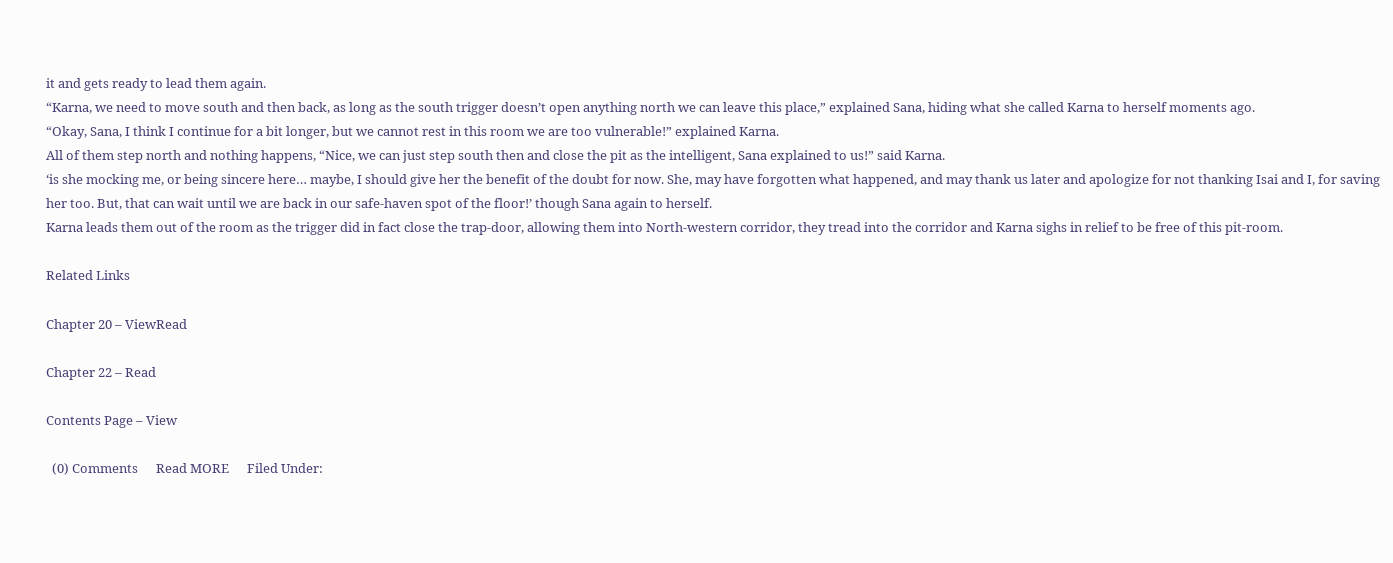it and gets ready to lead them again.
“Karna, we need to move south and then back, as long as the south trigger doesn’t open anything north we can leave this place,” explained Sana, hiding what she called Karna to herself moments ago.
“Okay, Sana, I think I continue for a bit longer, but we cannot rest in this room we are too vulnerable!” explained Karna.
All of them step north and nothing happens, “Nice, we can just step south then and close the pit as the intelligent, Sana explained to us!” said Karna.
‘is she mocking me, or being sincere here… maybe, I should give her the benefit of the doubt for now. She, may have forgotten what happened, and may thank us later and apologize for not thanking Isai and I, for saving her too. But, that can wait until we are back in our safe-haven spot of the floor!’ though Sana again to herself.
Karna leads them out of the room as the trigger did in fact close the trap-door, allowing them into North-western corridor, they tread into the corridor and Karna sighs in relief to be free of this pit-room.

Related Links

Chapter 20 – ViewRead

Chapter 22 – Read

Contents Page – View

  (0) Comments      Read MORE      Filed Under: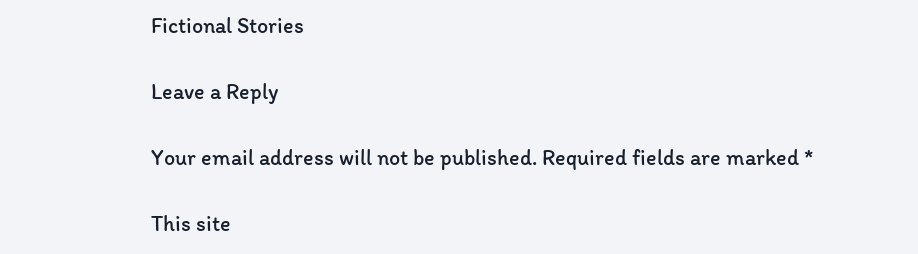Fictional Stories

Leave a Reply

Your email address will not be published. Required fields are marked *

This site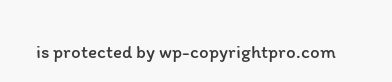is protected by wp-copyrightpro.com